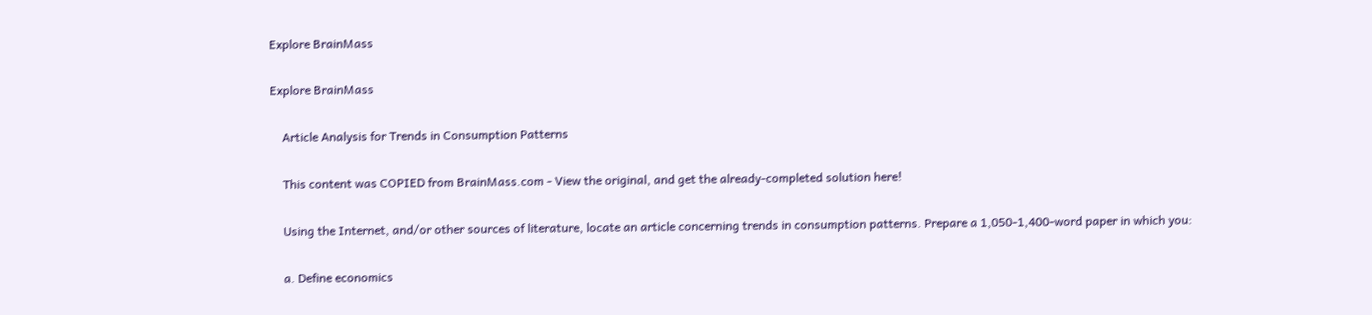Explore BrainMass

Explore BrainMass

    Article Analysis for Trends in Consumption Patterns

    This content was COPIED from BrainMass.com - View the original, and get the already-completed solution here!

    Using the Internet, and/or other sources of literature, locate an article concerning trends in consumption patterns. Prepare a 1,050-1,400-word paper in which you:

    a. Define economics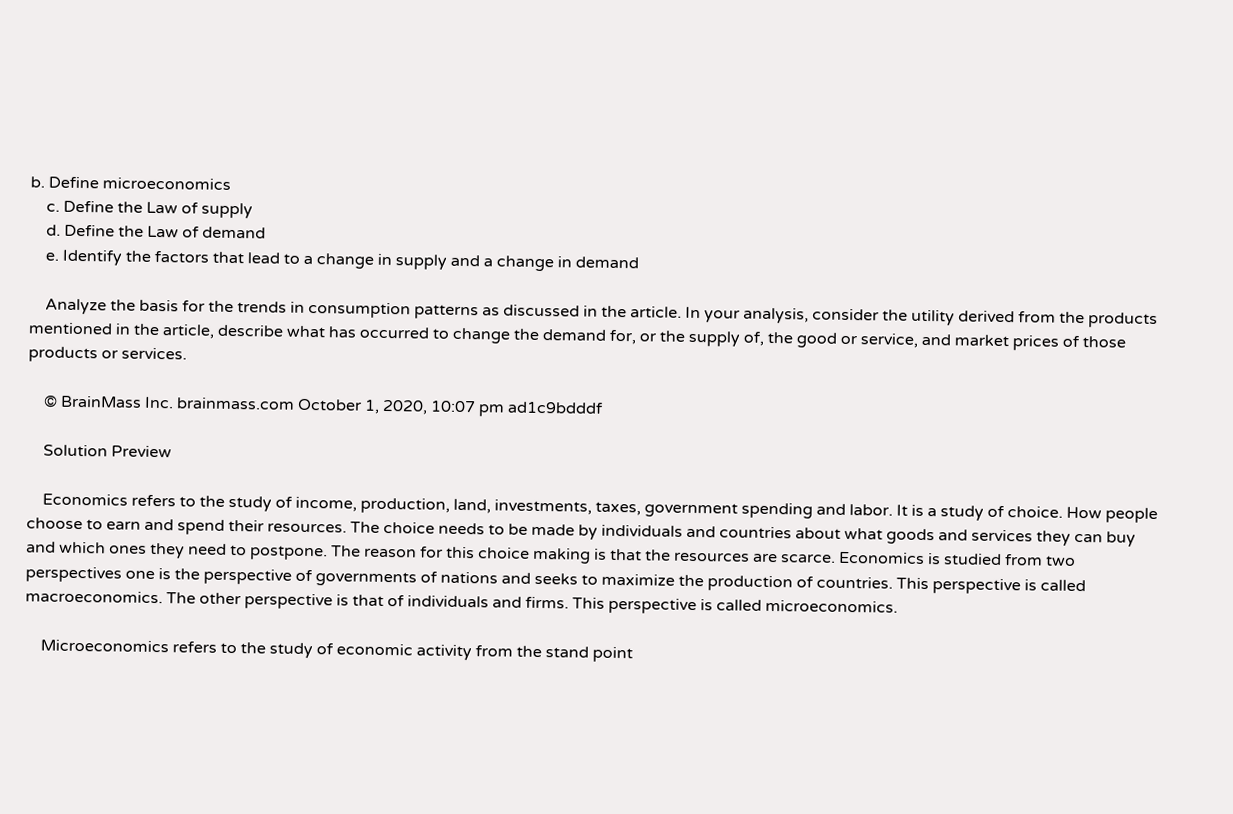b. Define microeconomics
    c. Define the Law of supply
    d. Define the Law of demand
    e. Identify the factors that lead to a change in supply and a change in demand

    Analyze the basis for the trends in consumption patterns as discussed in the article. In your analysis, consider the utility derived from the products mentioned in the article, describe what has occurred to change the demand for, or the supply of, the good or service, and market prices of those products or services.

    © BrainMass Inc. brainmass.com October 1, 2020, 10:07 pm ad1c9bdddf

    Solution Preview

    Economics refers to the study of income, production, land, investments, taxes, government spending and labor. It is a study of choice. How people choose to earn and spend their resources. The choice needs to be made by individuals and countries about what goods and services they can buy and which ones they need to postpone. The reason for this choice making is that the resources are scarce. Economics is studied from two perspectives one is the perspective of governments of nations and seeks to maximize the production of countries. This perspective is called macroeconomics. The other perspective is that of individuals and firms. This perspective is called microeconomics.

    Microeconomics refers to the study of economic activity from the stand point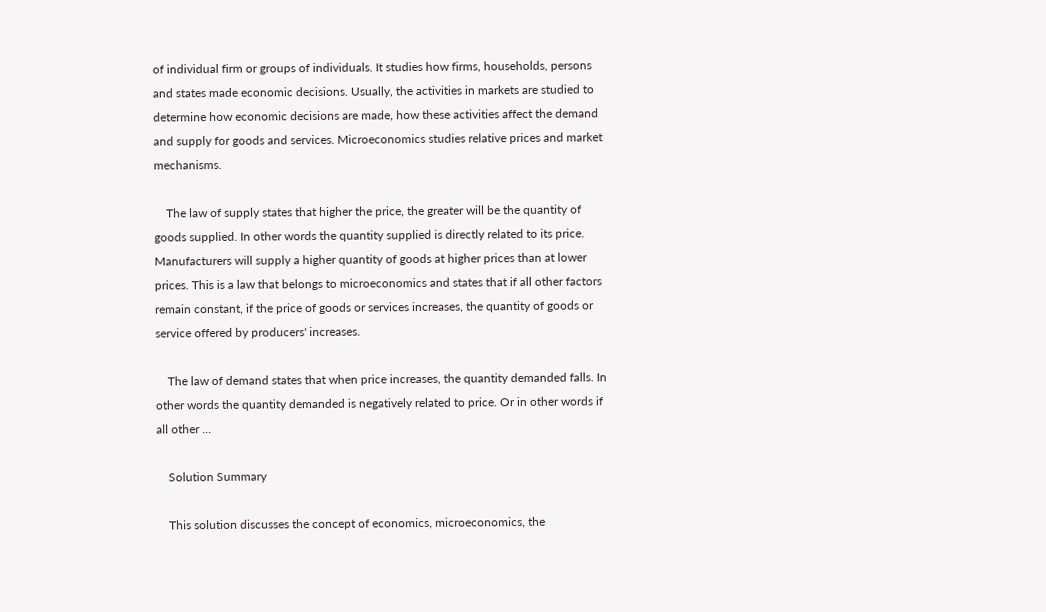of individual firm or groups of individuals. It studies how firms, households, persons and states made economic decisions. Usually, the activities in markets are studied to determine how economic decisions are made, how these activities affect the demand and supply for goods and services. Microeconomics studies relative prices and market mechanisms.

    The law of supply states that higher the price, the greater will be the quantity of goods supplied. In other words the quantity supplied is directly related to its price. Manufacturers will supply a higher quantity of goods at higher prices than at lower prices. This is a law that belongs to microeconomics and states that if all other factors remain constant, if the price of goods or services increases, the quantity of goods or service offered by producers' increases.

    The law of demand states that when price increases, the quantity demanded falls. In other words the quantity demanded is negatively related to price. Or in other words if all other ...

    Solution Summary

    This solution discusses the concept of economics, microeconomics, the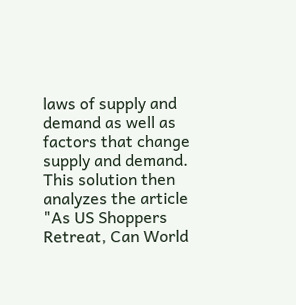laws of supply and demand as well as factors that change supply and demand. This solution then analyzes the article "As US Shoppers Retreat, Can World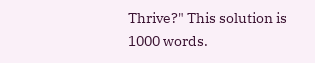Thrive?" This solution is 1000 words.